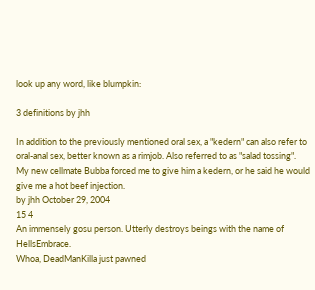look up any word, like blumpkin:

3 definitions by jhh

In addition to the previously mentioned oral sex, a "kedern" can also refer to oral-anal sex, better known as a rimjob. Also referred to as "salad tossing".
My new cellmate Bubba forced me to give him a kedern, or he said he would give me a hot beef injection.
by jhh October 29, 2004
15 4
An immensely gosu person. Utterly destroys beings with the name of HellsEmbrace.
Whoa, DeadManKilla just pawned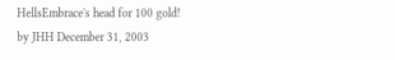HellsEmbrace's head for 100 gold!
by JHH December 31, 2003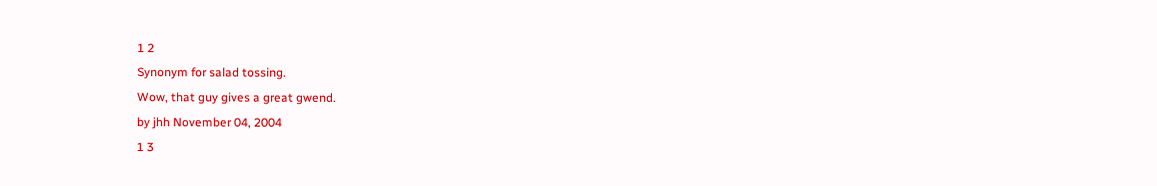1 2
Synonym for salad tossing.
Wow, that guy gives a great gwend.
by jhh November 04, 2004
1 3